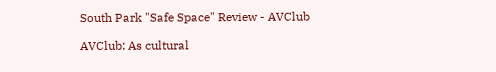South Park "Safe Space" Review - AVClub

AVClub: As cultural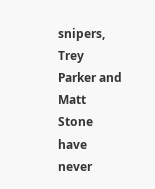snipers, Trey Parker and Matt Stone have never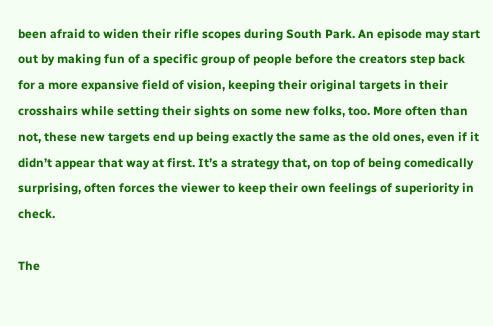been afraid to widen their rifle scopes during South Park. An episode may start out by making fun of a specific group of people before the creators step back for a more expansive field of vision, keeping their original targets in their crosshairs while setting their sights on some new folks, too. More often than not, these new targets end up being exactly the same as the old ones, even if it didn’t appear that way at first. It’s a strategy that, on top of being comedically surprising, often forces the viewer to keep their own feelings of superiority in check.

The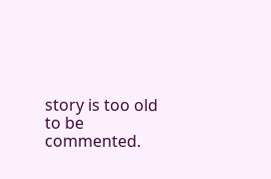story is too old to be commented.